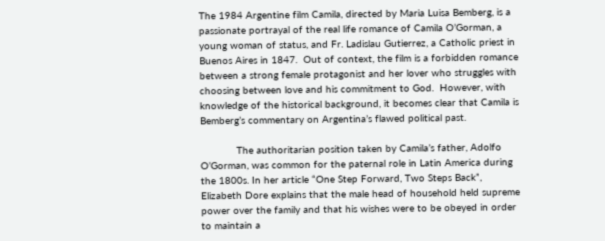The 1984 Argentine film Camila, directed by Maria Luisa Bemberg, is a passionate portrayal of the real life romance of Camila O’Gorman, a young woman of status, and Fr. Ladislau Gutierrez, a Catholic priest in Buenos Aires in 1847.  Out of context, the film is a forbidden romance between a strong female protagonist and her lover who struggles with choosing between love and his commitment to God.  However, with knowledge of the historical background, it becomes clear that Camila is Bemberg’s commentary on Argentina’s flawed political past.

            The authoritarian position taken by Camila’s father, Adolfo O’Gorman, was common for the paternal role in Latin America during the 1800s. In her article “One Step Forward, Two Steps Back”, Elizabeth Dore explains that the male head of household held supreme power over the family and that his wishes were to be obeyed in order to maintain a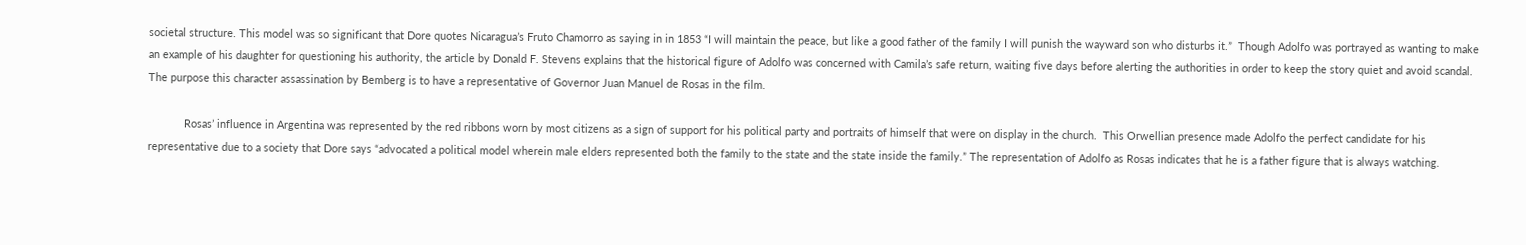societal structure. This model was so significant that Dore quotes Nicaragua’s Fruto Chamorro as saying in in 1853 “I will maintain the peace, but like a good father of the family I will punish the wayward son who disturbs it.”  Though Adolfo was portrayed as wanting to make an example of his daughter for questioning his authority, the article by Donald F. Stevens explains that the historical figure of Adolfo was concerned with Camila’s safe return, waiting five days before alerting the authorities in order to keep the story quiet and avoid scandal.  The purpose this character assassination by Bemberg is to have a representative of Governor Juan Manuel de Rosas in the film.

            Rosas’ influence in Argentina was represented by the red ribbons worn by most citizens as a sign of support for his political party and portraits of himself that were on display in the church.  This Orwellian presence made Adolfo the perfect candidate for his representative due to a society that Dore says “advocated a political model wherein male elders represented both the family to the state and the state inside the family.” The representation of Adolfo as Rosas indicates that he is a father figure that is always watching.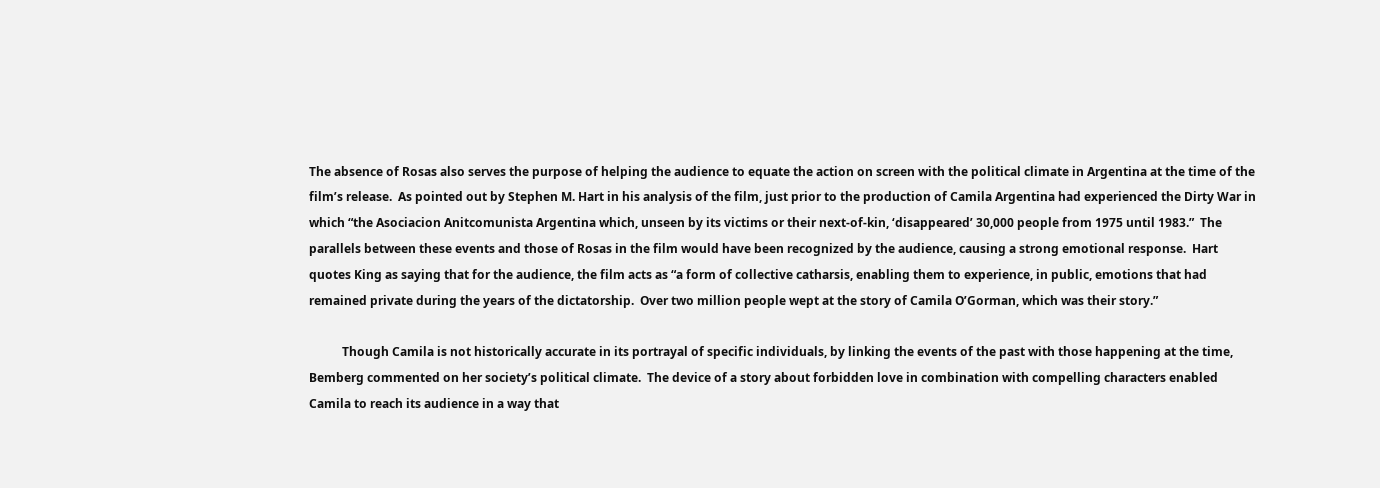The absence of Rosas also serves the purpose of helping the audience to equate the action on screen with the political climate in Argentina at the time of the film’s release.  As pointed out by Stephen M. Hart in his analysis of the film, just prior to the production of Camila Argentina had experienced the Dirty War in which “the Asociacion Anitcomunista Argentina which, unseen by its victims or their next-of-kin, ‘disappeared’ 30,000 people from 1975 until 1983.”  The parallels between these events and those of Rosas in the film would have been recognized by the audience, causing a strong emotional response.  Hart quotes King as saying that for the audience, the film acts as “a form of collective catharsis, enabling them to experience, in public, emotions that had remained private during the years of the dictatorship.  Over two million people wept at the story of Camila O’Gorman, which was their story.”

           Though Camila is not historically accurate in its portrayal of specific individuals, by linking the events of the past with those happening at the time, Bemberg commented on her society’s political climate.  The device of a story about forbidden love in combination with compelling characters enabled Camila to reach its audience in a way that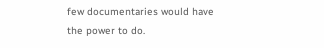few documentaries would have the power to do.